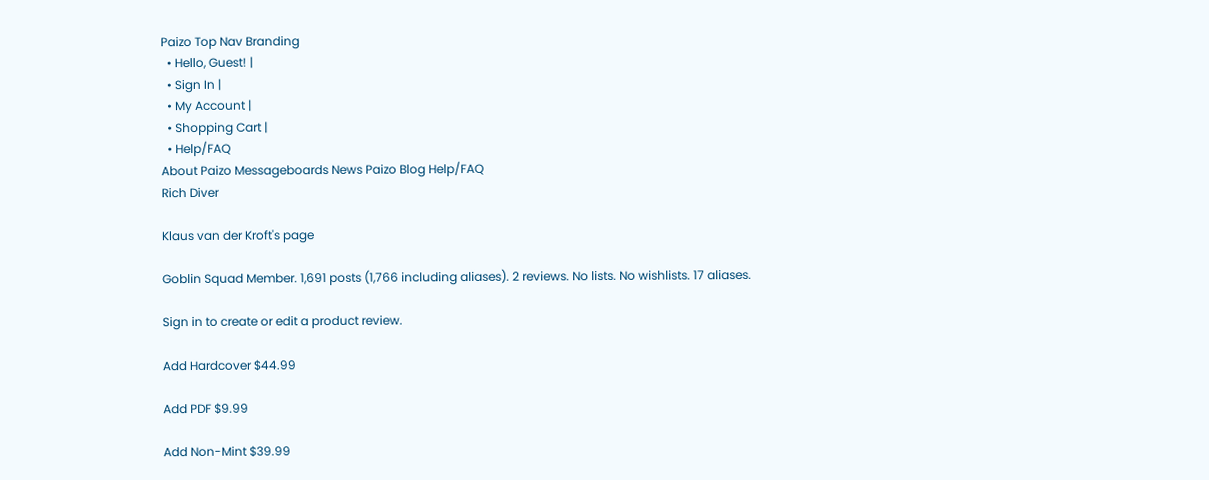Paizo Top Nav Branding
  • Hello, Guest! |
  • Sign In |
  • My Account |
  • Shopping Cart |
  • Help/FAQ
About Paizo Messageboards News Paizo Blog Help/FAQ
Rich Diver

Klaus van der Kroft's page

Goblin Squad Member. 1,691 posts (1,766 including aliases). 2 reviews. No lists. No wishlists. 17 aliases.

Sign in to create or edit a product review.

Add Hardcover $44.99

Add PDF $9.99

Add Non-Mint $39.99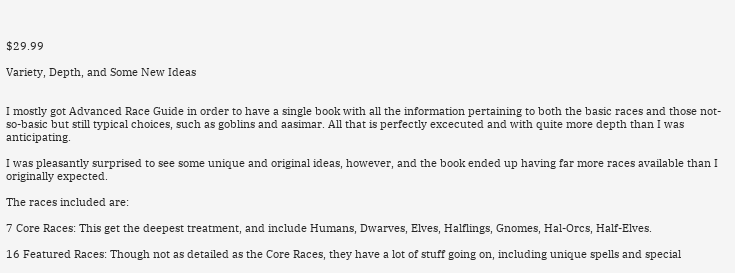$29.99

Variety, Depth, and Some New Ideas


I mostly got Advanced Race Guide in order to have a single book with all the information pertaining to both the basic races and those not-so-basic but still typical choices, such as goblins and aasimar. All that is perfectly excecuted and with quite more depth than I was anticipating.

I was pleasantly surprised to see some unique and original ideas, however, and the book ended up having far more races available than I originally expected.

The races included are:

7 Core Races: This get the deepest treatment, and include Humans, Dwarves, Elves, Halflings, Gnomes, Hal-Orcs, Half-Elves.

16 Featured Races: Though not as detailed as the Core Races, they have a lot of stuff going on, including unique spells and special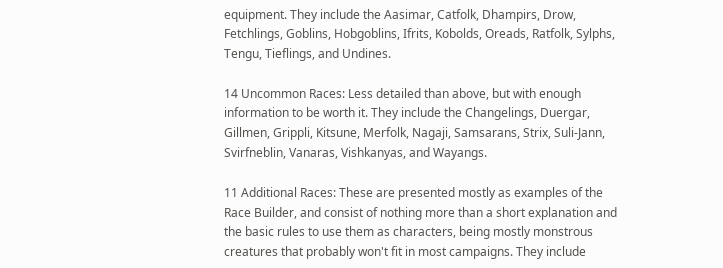equipment. They include the Aasimar, Catfolk, Dhampirs, Drow, Fetchlings, Goblins, Hobgoblins, Ifrits, Kobolds, Oreads, Ratfolk, Sylphs, Tengu, Tieflings, and Undines.

14 Uncommon Races: Less detailed than above, but with enough information to be worth it. They include the Changelings, Duergar, Gillmen, Grippli, Kitsune, Merfolk, Nagaji, Samsarans, Strix, Suli-Jann, Svirfneblin, Vanaras, Vishkanyas, and Wayangs.

11 Additional Races: These are presented mostly as examples of the Race Builder, and consist of nothing more than a short explanation and the basic rules to use them as characters, being mostly monstrous creatures that probably won't fit in most campaigns. They include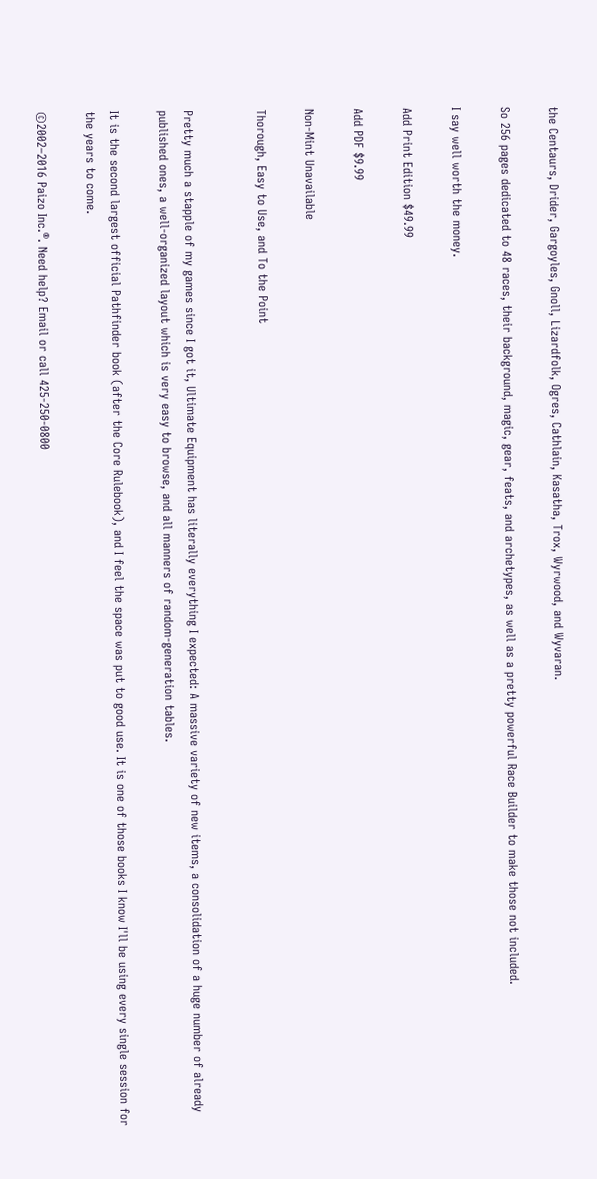the Centaurs, Drider, Gargoyles, Gnoll, Lizardfolk, Ogres, Cathlain, Kasatha, Trox, Wyrwood, and Wyvaran.

So 256 pages dedicated to 48 races, their background, magic, gear, feats, and archetypes, as well as a pretty powerful Race Builder to make those not included.

I say well worth the money.

Add Print Edition $49.99

Add PDF $9.99

Non-Mint Unavailable

Thorough, Easy to Use, and To the Point


Pretty much a stapple of my games since I got it, Ultimate Equipment has literally everything I expected: A massive variety of new items, a consolidation of a huge number of already published ones, a well-organized layout which is very easy to browse, and all manners of random-generation tables.

It is the second largest official Pathfinder book (after the Core Rulebook), and I feel the space was put to good use. It is one of those books I know I'll be using every single session for the years to come.

©2002–2016 Paizo Inc.®. Need help? Email or call 425-250-0800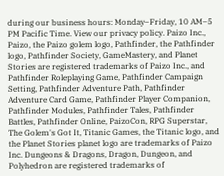during our business hours: Monday–Friday, 10 AM–5 PM Pacific Time. View our privacy policy. Paizo Inc., Paizo, the Paizo golem logo, Pathfinder, the Pathfinder logo, Pathfinder Society, GameMastery, and Planet Stories are registered trademarks of Paizo Inc., and Pathfinder Roleplaying Game, Pathfinder Campaign Setting, Pathfinder Adventure Path, Pathfinder Adventure Card Game, Pathfinder Player Companion, Pathfinder Modules, Pathfinder Tales, Pathfinder Battles, Pathfinder Online, PaizoCon, RPG Superstar, The Golem's Got It, Titanic Games, the Titanic logo, and the Planet Stories planet logo are trademarks of Paizo Inc. Dungeons & Dragons, Dragon, Dungeon, and Polyhedron are registered trademarks of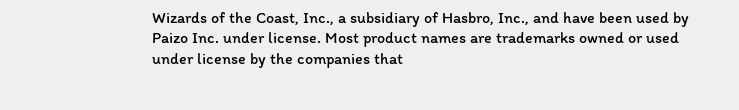Wizards of the Coast, Inc., a subsidiary of Hasbro, Inc., and have been used by Paizo Inc. under license. Most product names are trademarks owned or used under license by the companies that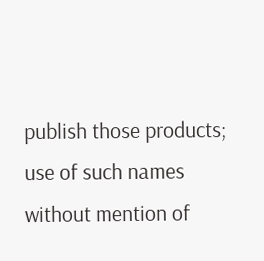publish those products; use of such names without mention of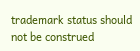trademark status should not be construed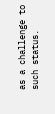as a challenge to such status.